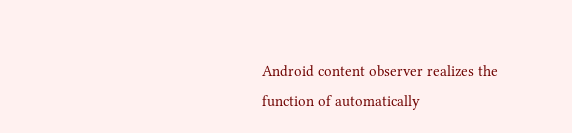Android content observer realizes the function of automatically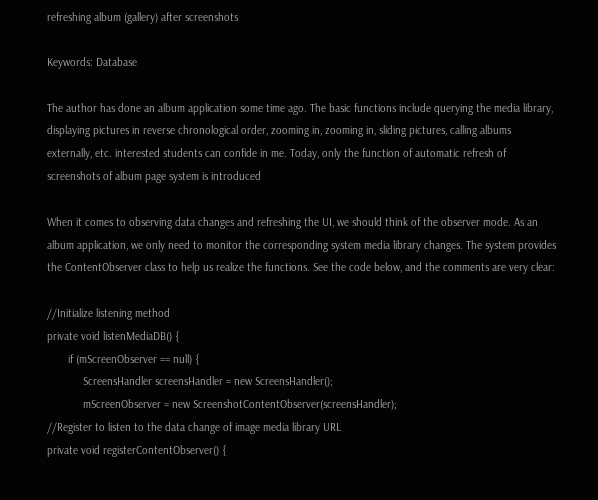refreshing album (gallery) after screenshots

Keywords: Database

The author has done an album application some time ago. The basic functions include querying the media library, displaying pictures in reverse chronological order, zooming in, zooming in, sliding pictures, calling albums externally, etc. interested students can confide in me. Today, only the function of automatic refresh of screenshots of album page system is introduced

When it comes to observing data changes and refreshing the UI, we should think of the observer mode. As an album application, we only need to monitor the corresponding system media library changes. The system provides the ContentObserver class to help us realize the functions. See the code below, and the comments are very clear:

//Initialize listening method
private void listenMediaDB() {
       if (mScreenObserver == null) {
            ScreensHandler screensHandler = new ScreensHandler();
            mScreenObserver = new ScreenshotContentObserver(screensHandler);
//Register to listen to the data change of image media library URL
private void registerContentObserver() {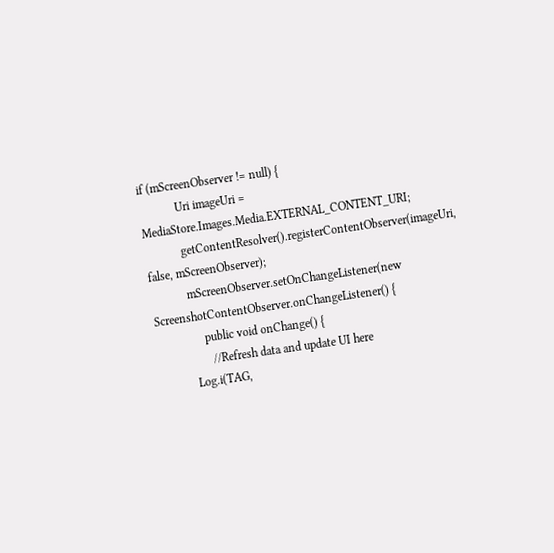if (mScreenObserver != null) {
            Uri imageUri = MediaStore.Images.Media.EXTERNAL_CONTENT_URI;
            getContentResolver().registerContentObserver(imageUri, false, mScreenObserver);
            mScreenObserver.setOnChangeListener(new ScreenshotContentObserver.onChangeListener() {
                public void onChange() {
                  //Refresh data and update UI here
            Log.i(TAG,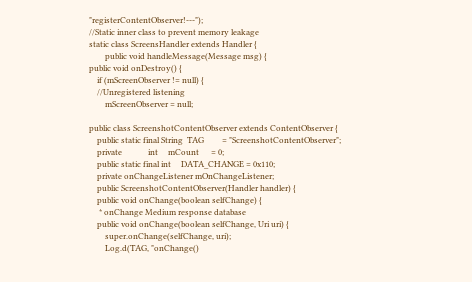"registerContentObserver!---");
//Static inner class to prevent memory leakage
static class ScreensHandler extends Handler {
        public void handleMessage(Message msg) {
public void onDestroy() {
    if (mScreenObserver != null) {
    //Unregistered listening
        mScreenObserver = null;

public class ScreenshotContentObserver extends ContentObserver {
    public static final String  TAG         = "ScreenshotContentObserver";
    private             int     mCount      = 0;
    public static final int     DATA_CHANGE = 0x110;
    private onChangeListener mOnChangeListener;
    public ScreenshotContentObserver(Handler handler) {
    public void onChange(boolean selfChange) {
     * onChange Medium response database
    public void onChange(boolean selfChange, Uri uri) {
        super.onChange(selfChange, uri);
        Log.d(TAG, "onChange()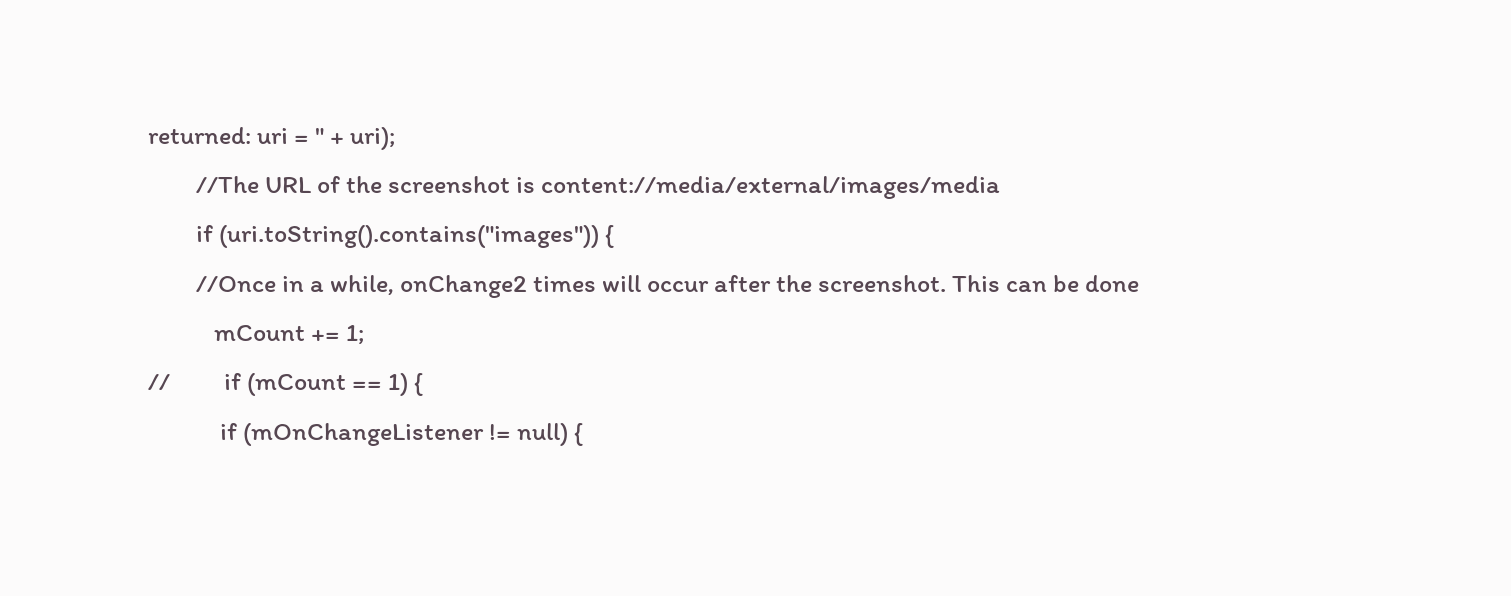returned: uri = " + uri);
        //The URL of the screenshot is content://media/external/images/media
        if (uri.toString().contains("images")) {
        //Once in a while, onChange2 times will occur after the screenshot. This can be done
           mCount += 1;
//         if (mCount == 1) {
            if (mOnChangeListener != null) {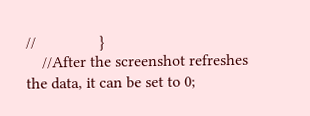//                }
    //After the screenshot refreshes the data, it can be set to 0;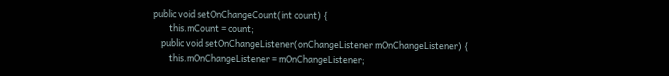public void setOnChangeCount(int count) {
        this.mCount = count;
    public void setOnChangeListener(onChangeListener mOnChangeListener) {
        this.mOnChangeListener = mOnChangeListener;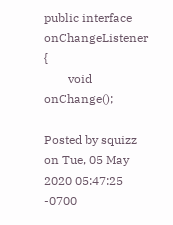public interface onChangeListener {
        void onChange();

Posted by squizz on Tue, 05 May 2020 05:47:25 -0700